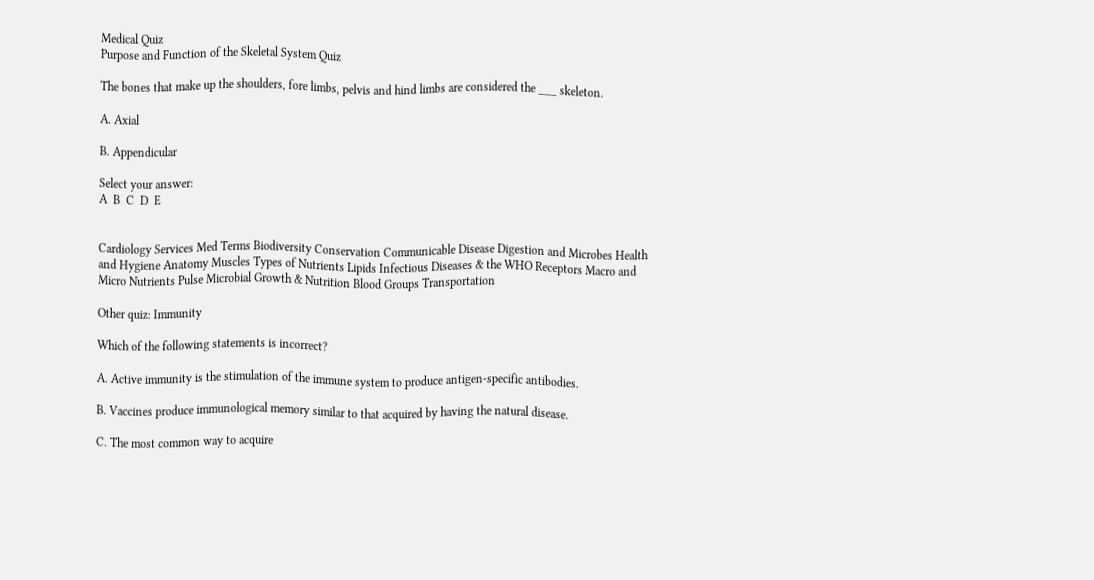Medical Quiz
Purpose and Function of the Skeletal System Quiz

The bones that make up the shoulders, fore limbs, pelvis and hind limbs are considered the ___ skeleton.

A. Axial

B. Appendicular

Select your answer:
A  B  C  D  E


Cardiology Services Med Terms Biodiversity Conservation Communicable Disease Digestion and Microbes Health and Hygiene Anatomy Muscles Types of Nutrients Lipids Infectious Diseases & the WHO Receptors Macro and Micro Nutrients Pulse Microbial Growth & Nutrition Blood Groups Transportation

Other quiz: Immunity

Which of the following statements is incorrect?

A. Active immunity is the stimulation of the immune system to produce antigen-specific antibodies.

B. Vaccines produce immunological memory similar to that acquired by having the natural disease.

C. The most common way to acquire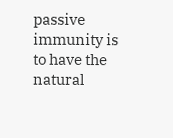passive immunity is to have the natural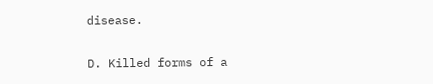disease.

D. Killed forms of a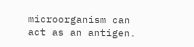microorganism can act as an antigen.